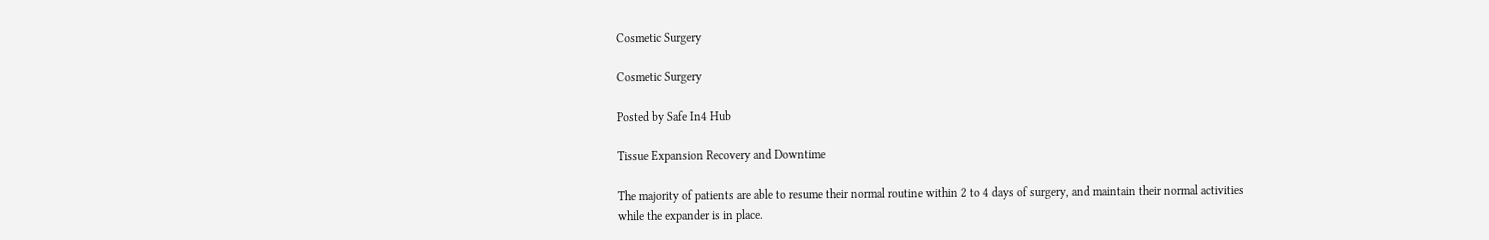Cosmetic Surgery

Cosmetic Surgery

Posted by Safe In4 Hub

Tissue Expansion Recovery and Downtime

The majority of patients are able to resume their normal routine within 2 to 4 days of surgery, and maintain their normal activities while the expander is in place.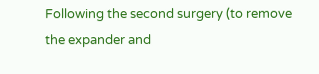Following the second surgery (to remove the expander and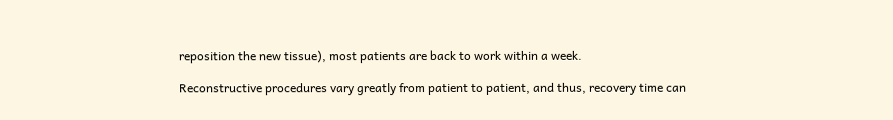reposition the new tissue), most patients are back to work within a week.

Reconstructive procedures vary greatly from patient to patient, and thus, recovery time can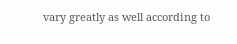vary greatly as well according to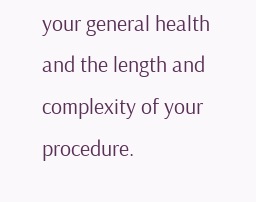your general health and the length and complexity of your procedure.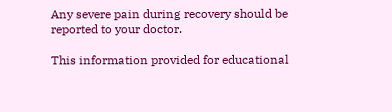Any severe pain during recovery should be reported to your doctor.

This information provided for educational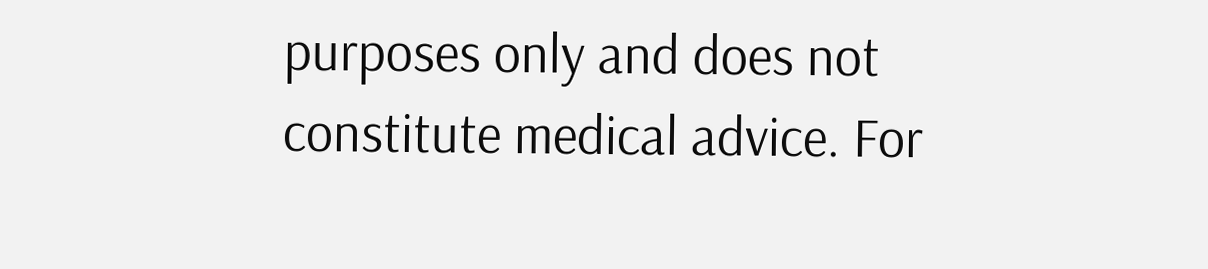purposes only and does not constitute medical advice. For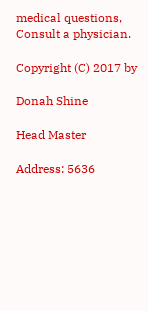medical questions, Consult a physician.

Copyright (C) 2017 by

Donah Shine

Head Master

Address: 5636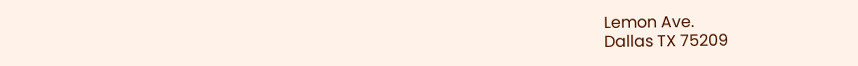Lemon Ave.
Dallas TX 75209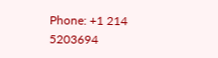Phone: +1 214 5203694